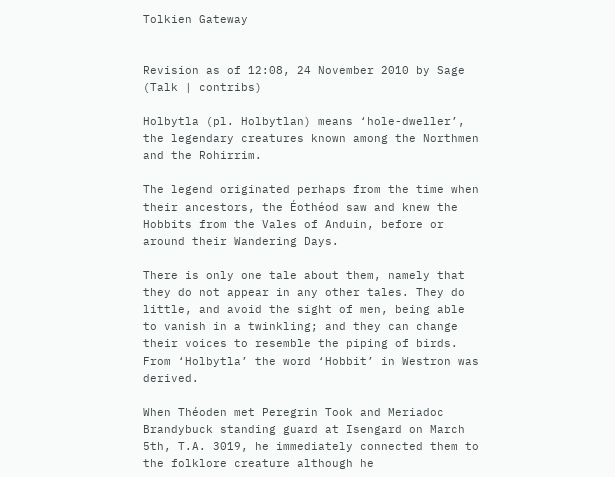Tolkien Gateway


Revision as of 12:08, 24 November 2010 by Sage (Talk | contribs)

Holbytla (pl. Holbytlan) means ‘hole-dweller’, the legendary creatures known among the Northmen and the Rohirrim.

The legend originated perhaps from the time when their ancestors, the Éothéod saw and knew the Hobbits from the Vales of Anduin, before or around their Wandering Days.

There is only one tale about them, namely that they do not appear in any other tales. They do little, and avoid the sight of men, being able to vanish in a twinkling; and they can change their voices to resemble the piping of birds. From ‘Holbytla’ the word ‘Hobbit’ in Westron was derived.

When Théoden met Peregrin Took and Meriadoc Brandybuck standing guard at Isengard on March 5th, T.A. 3019, he immediately connected them to the folklore creature although he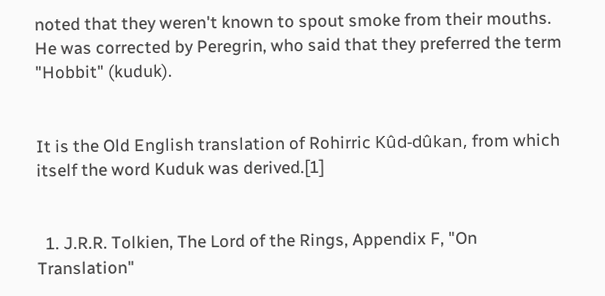noted that they weren't known to spout smoke from their mouths. He was corrected by Peregrin, who said that they preferred the term "Hobbit" (kuduk).


It is the Old English translation of Rohirric Kûd-dûkan, from which itself the word Kuduk was derived.[1]


  1. J.R.R. Tolkien, The Lord of the Rings, Appendix F, "On Translation"